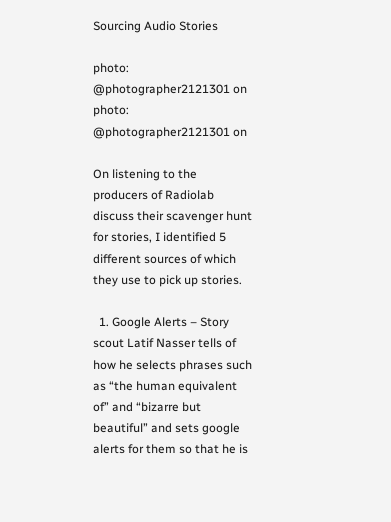Sourcing Audio Stories

photo: @photographer2121301 on
photo: @photographer2121301 on

On listening to the producers of Radiolab discuss their scavenger hunt for stories, I identified 5 different sources of which they use to pick up stories.

  1. Google Alerts – Story scout Latif Nasser tells of how he selects phrases such as “the human equivalent of” and “bizarre but beautiful” and sets google alerts for them so that he is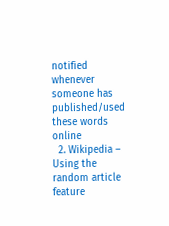notified whenever someone has published/used these words online
  2. Wikipedia – Using the random article feature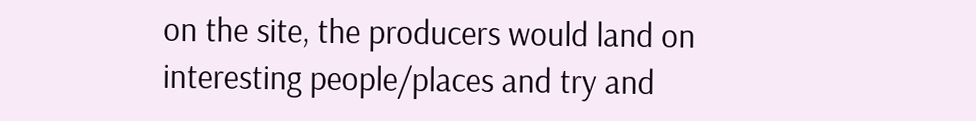on the site, the producers would land on interesting people/places and try and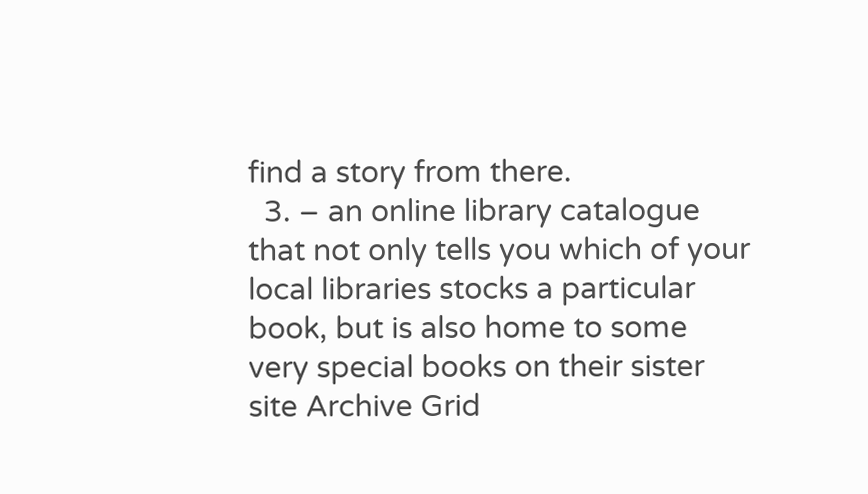find a story from there.
  3. – an online library catalogue that not only tells you which of your local libraries stocks a particular book, but is also home to some very special books on their sister site Archive Grid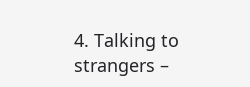4. Talking to strangers –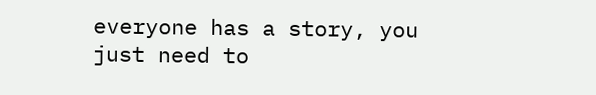everyone has a story, you just need to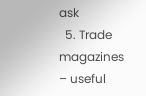ask
  5. Trade magazines – useful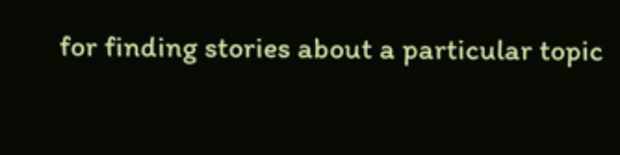for finding stories about a particular topic